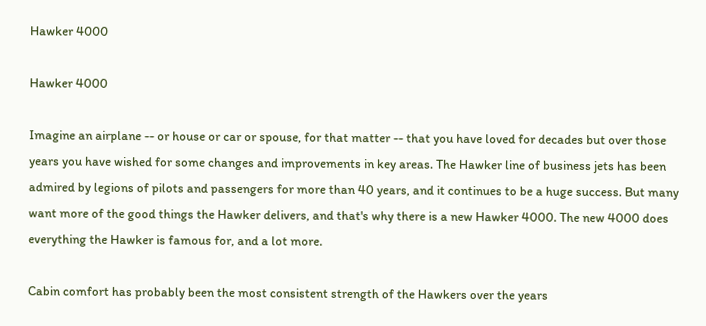Hawker 4000

Hawker 4000

Imagine an airplane -- or house or car or spouse, for that matter -- that you have loved for decades but over those years you have wished for some changes and improvements in key areas. The Hawker line of business jets has been admired by legions of pilots and passengers for more than 40 years, and it continues to be a huge success. But many want more of the good things the Hawker delivers, and that's why there is a new Hawker 4000. The new 4000 does everything the Hawker is famous for, and a lot more.

Cabin comfort has probably been the most consistent strength of the Hawkers over the years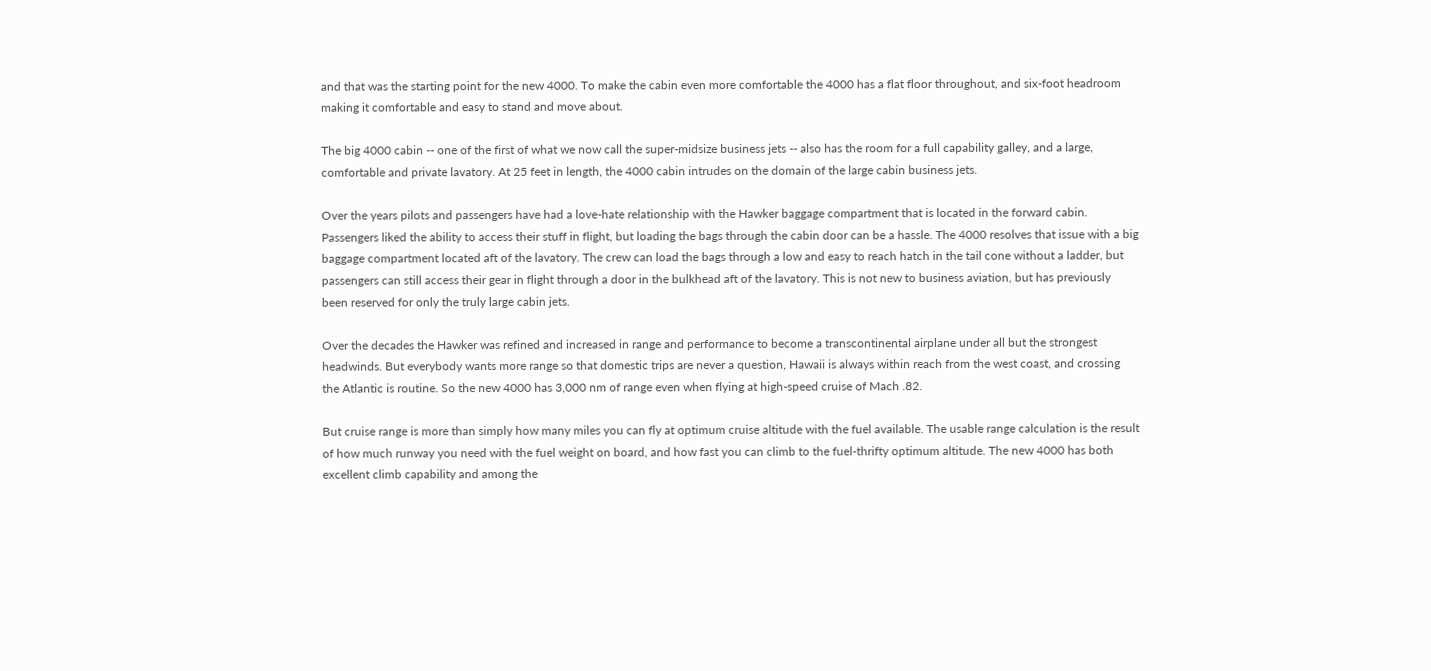and that was the starting point for the new 4000. To make the cabin even more comfortable the 4000 has a flat floor throughout, and six-foot headroom making it comfortable and easy to stand and move about.

The big 4000 cabin -- one of the first of what we now call the super-midsize business jets -- also has the room for a full capability galley, and a large, comfortable and private lavatory. At 25 feet in length, the 4000 cabin intrudes on the domain of the large cabin business jets.

Over the years pilots and passengers have had a love-hate relationship with the Hawker baggage compartment that is located in the forward cabin. Passengers liked the ability to access their stuff in flight, but loading the bags through the cabin door can be a hassle. The 4000 resolves that issue with a big baggage compartment located aft of the lavatory. The crew can load the bags through a low and easy to reach hatch in the tail cone without a ladder, but passengers can still access their gear in flight through a door in the bulkhead aft of the lavatory. This is not new to business aviation, but has previously been reserved for only the truly large cabin jets.

Over the decades the Hawker was refined and increased in range and performance to become a transcontinental airplane under all but the strongest headwinds. But everybody wants more range so that domestic trips are never a question, Hawaii is always within reach from the west coast, and crossing the Atlantic is routine. So the new 4000 has 3,000 nm of range even when flying at high-speed cruise of Mach .82.

But cruise range is more than simply how many miles you can fly at optimum cruise altitude with the fuel available. The usable range calculation is the result of how much runway you need with the fuel weight on board, and how fast you can climb to the fuel-thrifty optimum altitude. The new 4000 has both excellent climb capability and among the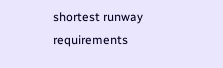shortest runway requirements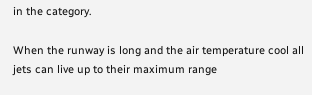in the category.

When the runway is long and the air temperature cool all jets can live up to their maximum range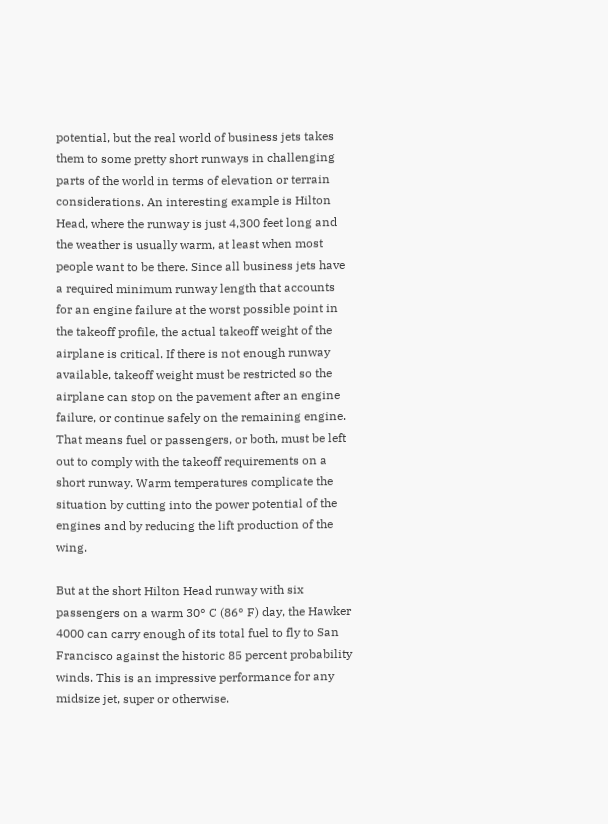potential, but the real world of business jets takes them to some pretty short runways in challenging parts of the world in terms of elevation or terrain considerations. An interesting example is Hilton Head, where the runway is just 4,300 feet long and the weather is usually warm, at least when most people want to be there. Since all business jets have a required minimum runway length that accounts for an engine failure at the worst possible point in the takeoff profile, the actual takeoff weight of the airplane is critical. If there is not enough runway available, takeoff weight must be restricted so the airplane can stop on the pavement after an engine failure, or continue safely on the remaining engine. That means fuel or passengers, or both, must be left out to comply with the takeoff requirements on a short runway. Warm temperatures complicate the situation by cutting into the power potential of the engines and by reducing the lift production of the wing.

But at the short Hilton Head runway with six passengers on a warm 30° C (86° F) day, the Hawker 4000 can carry enough of its total fuel to fly to San Francisco against the historic 85 percent probability winds. This is an impressive performance for any midsize jet, super or otherwise.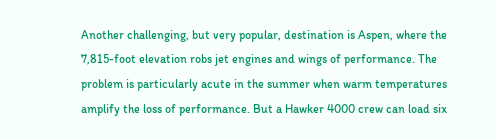Another challenging, but very popular, destination is Aspen, where the 7,815-foot elevation robs jet engines and wings of performance. The problem is particularly acute in the summer when warm temperatures amplify the loss of performance. But a Hawker 4000 crew can load six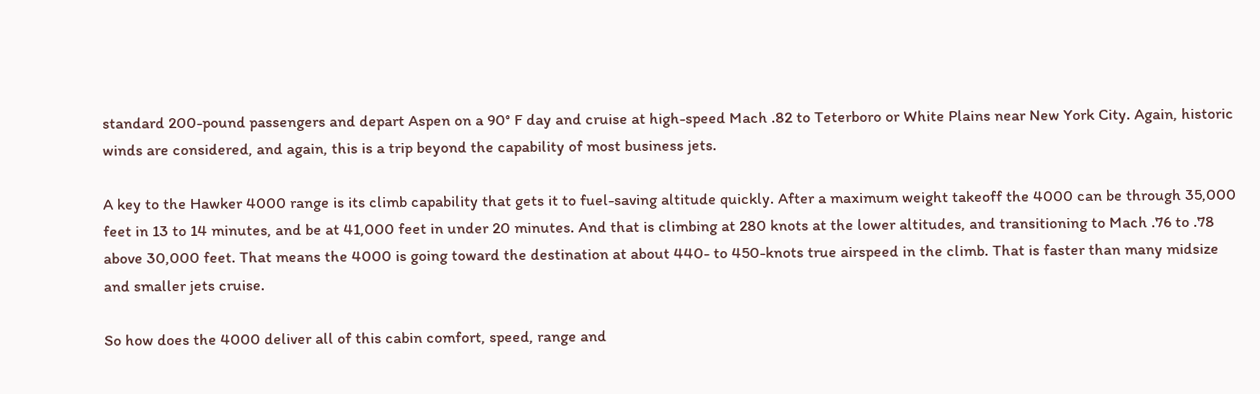standard 200-pound passengers and depart Aspen on a 90° F day and cruise at high-speed Mach .82 to Teterboro or White Plains near New York City. Again, historic winds are considered, and again, this is a trip beyond the capability of most business jets.

A key to the Hawker 4000 range is its climb capability that gets it to fuel-saving altitude quickly. After a maximum weight takeoff the 4000 can be through 35,000 feet in 13 to 14 minutes, and be at 41,000 feet in under 20 minutes. And that is climbing at 280 knots at the lower altitudes, and transitioning to Mach .76 to .78 above 30,000 feet. That means the 4000 is going toward the destination at about 440- to 450-knots true airspeed in the climb. That is faster than many midsize and smaller jets cruise.

So how does the 4000 deliver all of this cabin comfort, speed, range and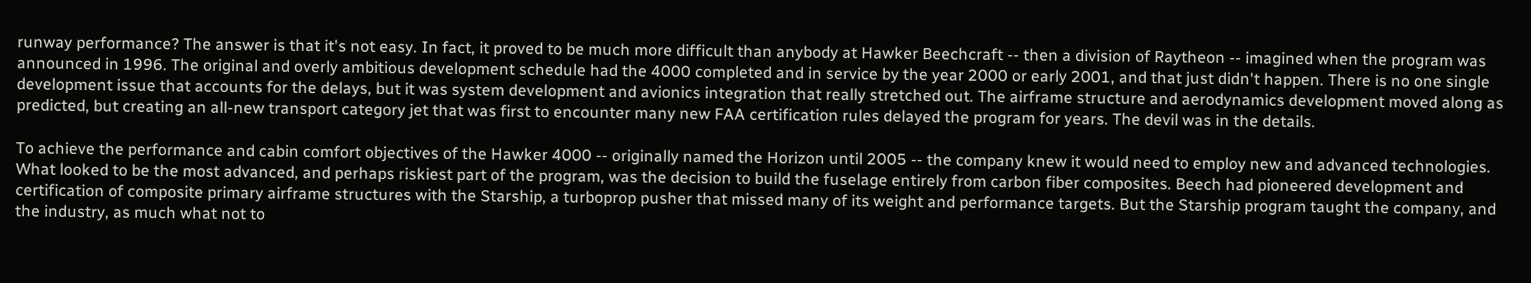runway performance? The answer is that it's not easy. In fact, it proved to be much more difficult than anybody at Hawker Beechcraft -- then a division of Raytheon -- imagined when the program was announced in 1996. The original and overly ambitious development schedule had the 4000 completed and in service by the year 2000 or early 2001, and that just didn't happen. There is no one single development issue that accounts for the delays, but it was system development and avionics integration that really stretched out. The airframe structure and aerodynamics development moved along as predicted, but creating an all-new transport category jet that was first to encounter many new FAA certification rules delayed the program for years. The devil was in the details.

To achieve the performance and cabin comfort objectives of the Hawker 4000 -- originally named the Horizon until 2005 -- the company knew it would need to employ new and advanced technologies. What looked to be the most advanced, and perhaps riskiest part of the program, was the decision to build the fuselage entirely from carbon fiber composites. Beech had pioneered development and certification of composite primary airframe structures with the Starship, a turboprop pusher that missed many of its weight and performance targets. But the Starship program taught the company, and the industry, as much what not to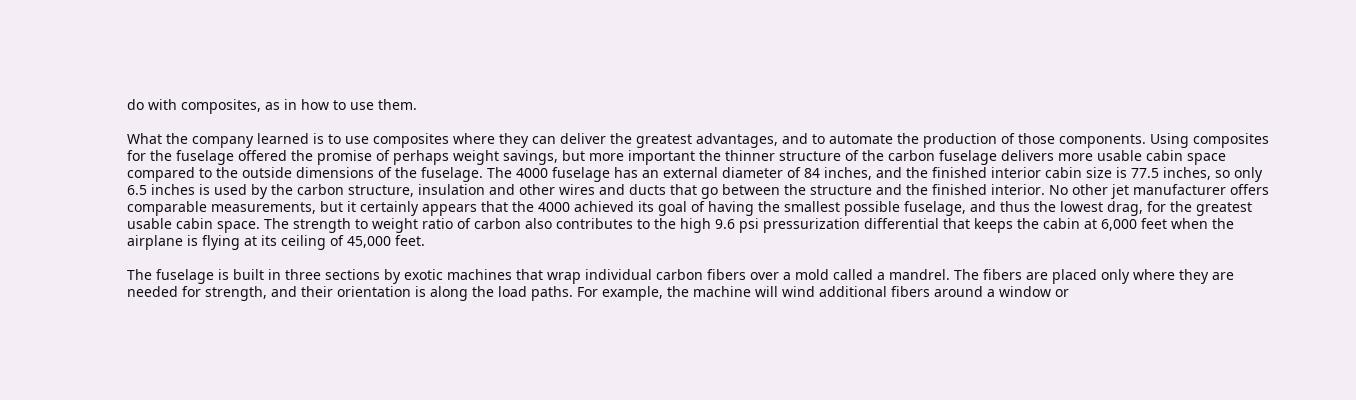do with composites, as in how to use them.

What the company learned is to use composites where they can deliver the greatest advantages, and to automate the production of those components. Using composites for the fuselage offered the promise of perhaps weight savings, but more important the thinner structure of the carbon fuselage delivers more usable cabin space compared to the outside dimensions of the fuselage. The 4000 fuselage has an external diameter of 84 inches, and the finished interior cabin size is 77.5 inches, so only 6.5 inches is used by the carbon structure, insulation and other wires and ducts that go between the structure and the finished interior. No other jet manufacturer offers comparable measurements, but it certainly appears that the 4000 achieved its goal of having the smallest possible fuselage, and thus the lowest drag, for the greatest usable cabin space. The strength to weight ratio of carbon also contributes to the high 9.6 psi pressurization differential that keeps the cabin at 6,000 feet when the airplane is flying at its ceiling of 45,000 feet.

The fuselage is built in three sections by exotic machines that wrap individual carbon fibers over a mold called a mandrel. The fibers are placed only where they are needed for strength, and their orientation is along the load paths. For example, the machine will wind additional fibers around a window or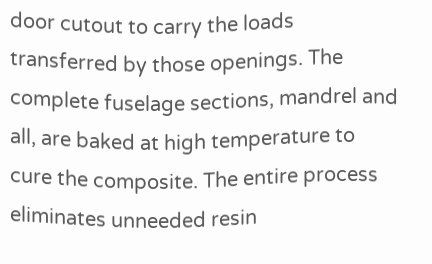door cutout to carry the loads transferred by those openings. The complete fuselage sections, mandrel and all, are baked at high temperature to cure the composite. The entire process eliminates unneeded resin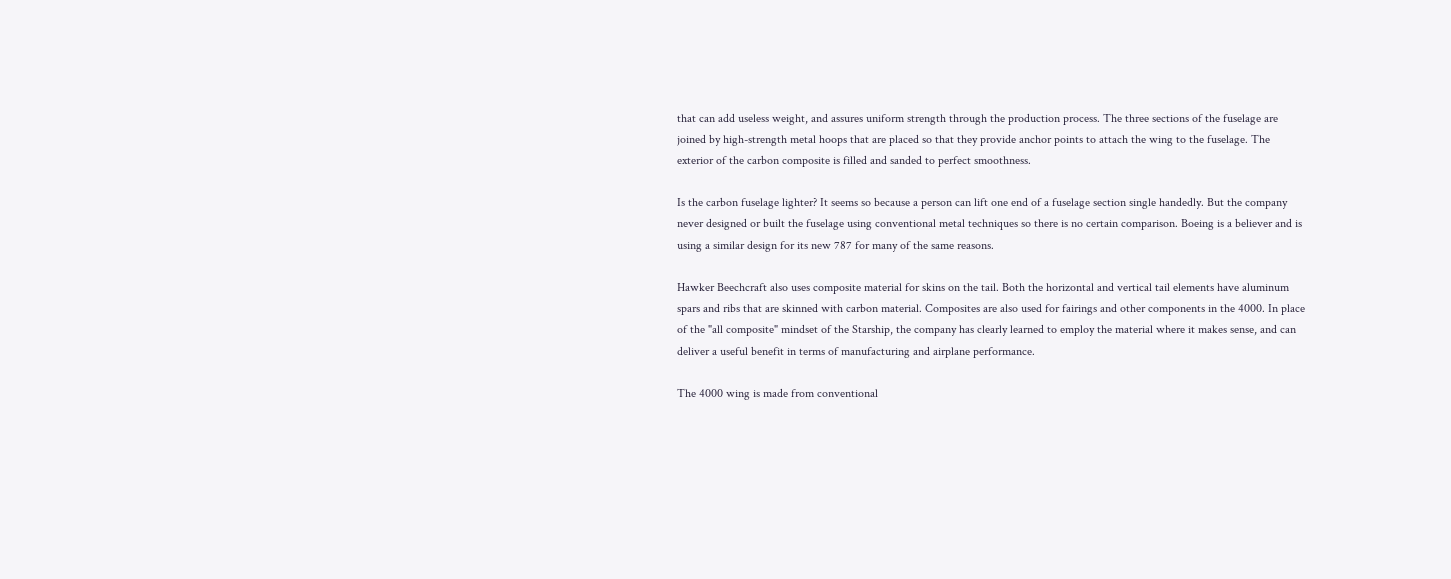that can add useless weight, and assures uniform strength through the production process. The three sections of the fuselage are joined by high-strength metal hoops that are placed so that they provide anchor points to attach the wing to the fuselage. The exterior of the carbon composite is filled and sanded to perfect smoothness.

Is the carbon fuselage lighter? It seems so because a person can lift one end of a fuselage section single handedly. But the company never designed or built the fuselage using conventional metal techniques so there is no certain comparison. Boeing is a believer and is using a similar design for its new 787 for many of the same reasons.

Hawker Beechcraft also uses composite material for skins on the tail. Both the horizontal and vertical tail elements have aluminum spars and ribs that are skinned with carbon material. Composites are also used for fairings and other components in the 4000. In place of the "all composite" mindset of the Starship, the company has clearly learned to employ the material where it makes sense, and can deliver a useful benefit in terms of manufacturing and airplane performance.

The 4000 wing is made from conventional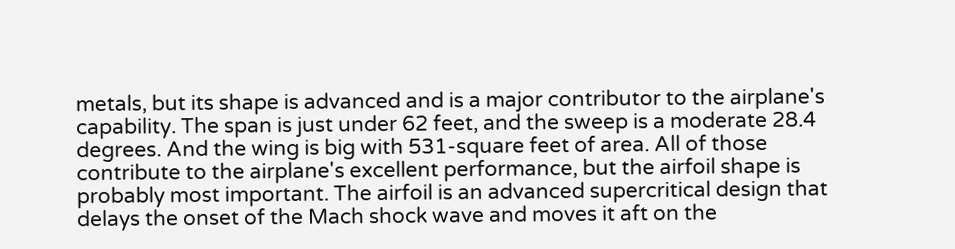metals, but its shape is advanced and is a major contributor to the airplane's capability. The span is just under 62 feet, and the sweep is a moderate 28.4 degrees. And the wing is big with 531-square feet of area. All of those contribute to the airplane's excellent performance, but the airfoil shape is probably most important. The airfoil is an advanced supercritical design that delays the onset of the Mach shock wave and moves it aft on the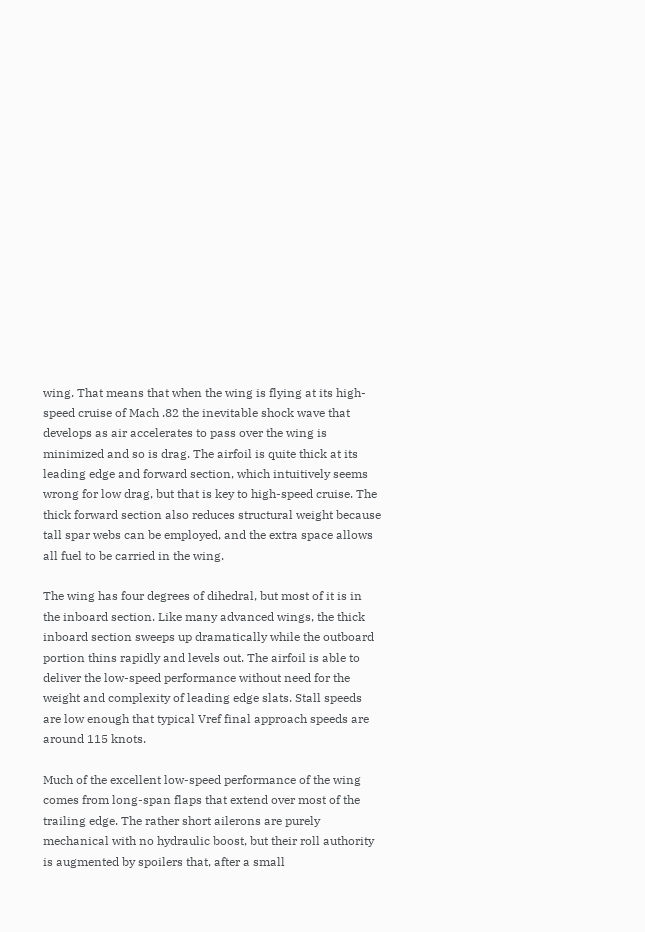wing. That means that when the wing is flying at its high-speed cruise of Mach .82 the inevitable shock wave that develops as air accelerates to pass over the wing is minimized and so is drag. The airfoil is quite thick at its leading edge and forward section, which intuitively seems wrong for low drag, but that is key to high-speed cruise. The thick forward section also reduces structural weight because tall spar webs can be employed, and the extra space allows all fuel to be carried in the wing.

The wing has four degrees of dihedral, but most of it is in the inboard section. Like many advanced wings, the thick inboard section sweeps up dramatically while the outboard portion thins rapidly and levels out. The airfoil is able to deliver the low-speed performance without need for the weight and complexity of leading edge slats. Stall speeds are low enough that typical Vref final approach speeds are around 115 knots.

Much of the excellent low-speed performance of the wing comes from long-span flaps that extend over most of the trailing edge. The rather short ailerons are purely mechanical with no hydraulic boost, but their roll authority is augmented by spoilers that, after a small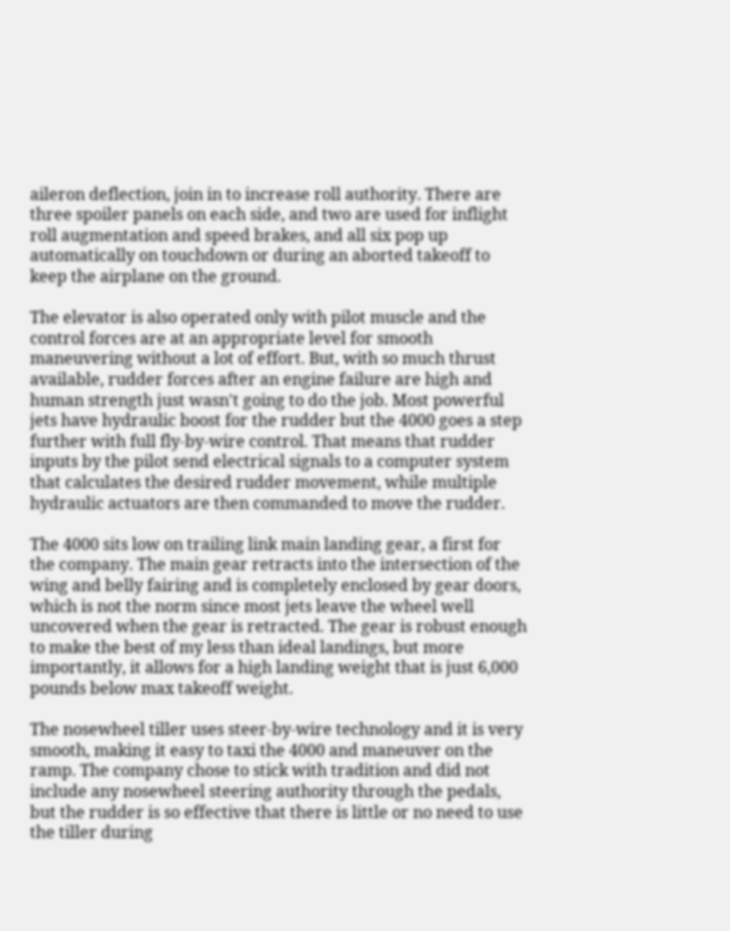aileron deflection, join in to increase roll authority. There are three spoiler panels on each side, and two are used for inflight roll augmentation and speed brakes, and all six pop up automatically on touchdown or during an aborted takeoff to keep the airplane on the ground.

The elevator is also operated only with pilot muscle and the control forces are at an appropriate level for smooth maneuvering without a lot of effort. But, with so much thrust available, rudder forces after an engine failure are high and human strength just wasn't going to do the job. Most powerful jets have hydraulic boost for the rudder but the 4000 goes a step further with full fly-by-wire control. That means that rudder inputs by the pilot send electrical signals to a computer system that calculates the desired rudder movement, while multiple hydraulic actuators are then commanded to move the rudder.

The 4000 sits low on trailing link main landing gear, a first for the company. The main gear retracts into the intersection of the wing and belly fairing and is completely enclosed by gear doors, which is not the norm since most jets leave the wheel well uncovered when the gear is retracted. The gear is robust enough to make the best of my less than ideal landings, but more importantly, it allows for a high landing weight that is just 6,000 pounds below max takeoff weight.

The nosewheel tiller uses steer-by-wire technology and it is very smooth, making it easy to taxi the 4000 and maneuver on the ramp. The company chose to stick with tradition and did not include any nosewheel steering authority through the pedals, but the rudder is so effective that there is little or no need to use the tiller during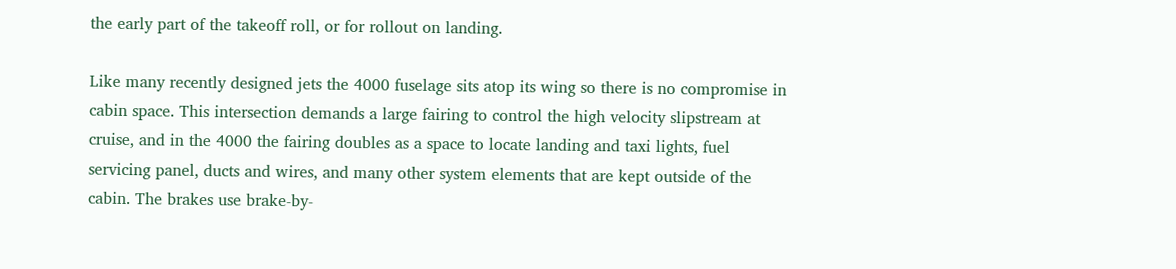the early part of the takeoff roll, or for rollout on landing.

Like many recently designed jets the 4000 fuselage sits atop its wing so there is no compromise in cabin space. This intersection demands a large fairing to control the high velocity slipstream at cruise, and in the 4000 the fairing doubles as a space to locate landing and taxi lights, fuel servicing panel, ducts and wires, and many other system elements that are kept outside of the cabin. The brakes use brake-by-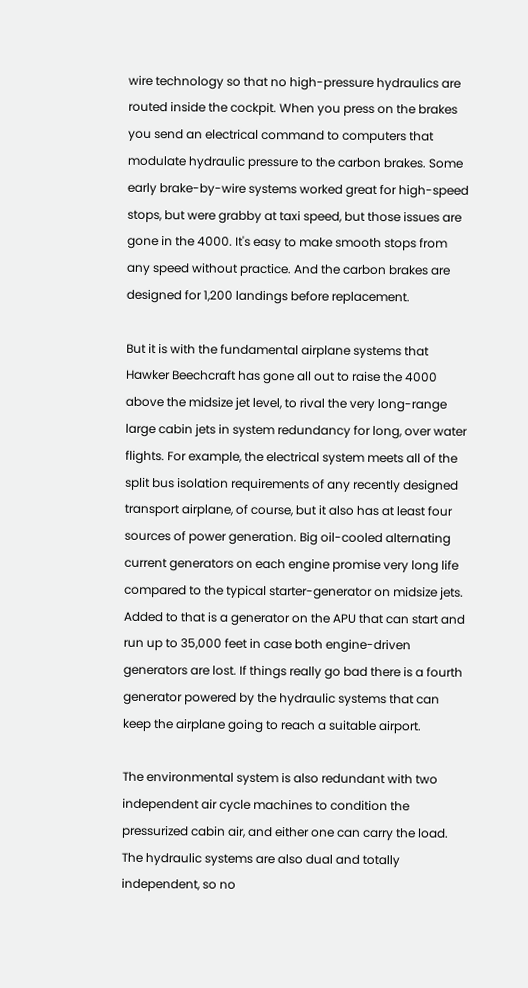wire technology so that no high-pressure hydraulics are routed inside the cockpit. When you press on the brakes you send an electrical command to computers that modulate hydraulic pressure to the carbon brakes. Some early brake-by-wire systems worked great for high-speed stops, but were grabby at taxi speed, but those issues are gone in the 4000. It's easy to make smooth stops from any speed without practice. And the carbon brakes are designed for 1,200 landings before replacement.

But it is with the fundamental airplane systems that Hawker Beechcraft has gone all out to raise the 4000 above the midsize jet level, to rival the very long-range large cabin jets in system redundancy for long, over water flights. For example, the electrical system meets all of the split bus isolation requirements of any recently designed transport airplane, of course, but it also has at least four sources of power generation. Big oil-cooled alternating current generators on each engine promise very long life compared to the typical starter-generator on midsize jets. Added to that is a generator on the APU that can start and run up to 35,000 feet in case both engine-driven generators are lost. If things really go bad there is a fourth generator powered by the hydraulic systems that can keep the airplane going to reach a suitable airport.

The environmental system is also redundant with two independent air cycle machines to condition the pressurized cabin air, and either one can carry the load. The hydraulic systems are also dual and totally independent, so no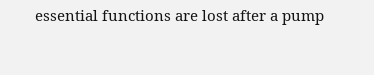essential functions are lost after a pump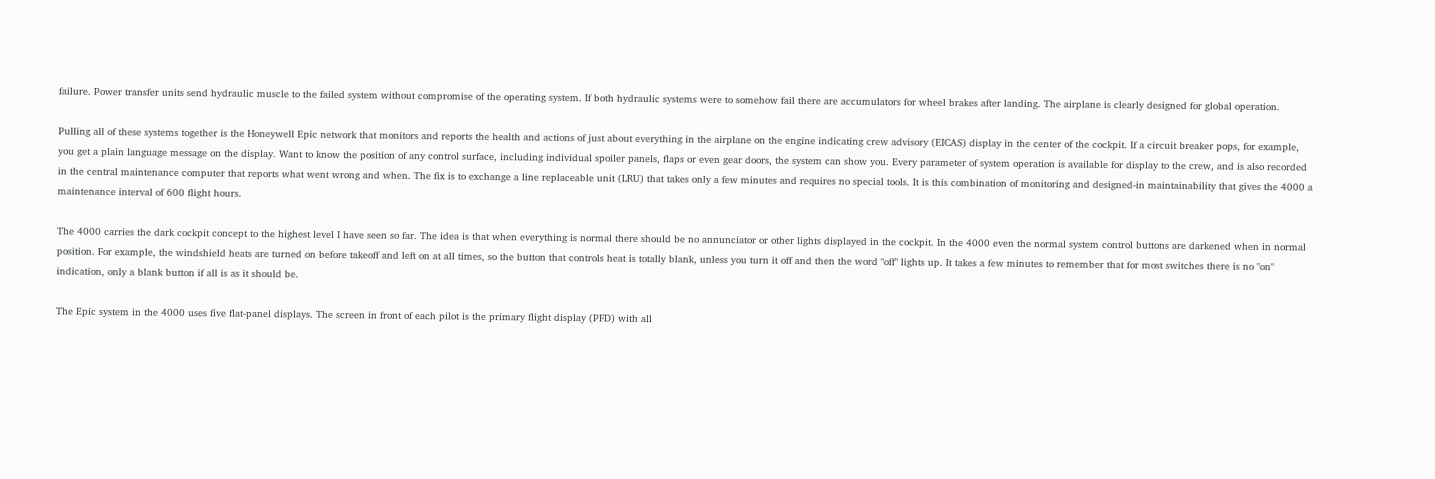failure. Power transfer units send hydraulic muscle to the failed system without compromise of the operating system. If both hydraulic systems were to somehow fail there are accumulators for wheel brakes after landing. The airplane is clearly designed for global operation.

Pulling all of these systems together is the Honeywell Epic network that monitors and reports the health and actions of just about everything in the airplane on the engine indicating crew advisory (EICAS) display in the center of the cockpit. If a circuit breaker pops, for example, you get a plain language message on the display. Want to know the position of any control surface, including individual spoiler panels, flaps or even gear doors, the system can show you. Every parameter of system operation is available for display to the crew, and is also recorded in the central maintenance computer that reports what went wrong and when. The fix is to exchange a line replaceable unit (LRU) that takes only a few minutes and requires no special tools. It is this combination of monitoring and designed-in maintainability that gives the 4000 a maintenance interval of 600 flight hours.

The 4000 carries the dark cockpit concept to the highest level I have seen so far. The idea is that when everything is normal there should be no annunciator or other lights displayed in the cockpit. In the 4000 even the normal system control buttons are darkened when in normal position. For example, the windshield heats are turned on before takeoff and left on at all times, so the button that controls heat is totally blank, unless you turn it off and then the word "off" lights up. It takes a few minutes to remember that for most switches there is no "on" indication, only a blank button if all is as it should be.

The Epic system in the 4000 uses five flat-panel displays. The screen in front of each pilot is the primary flight display (PFD) with all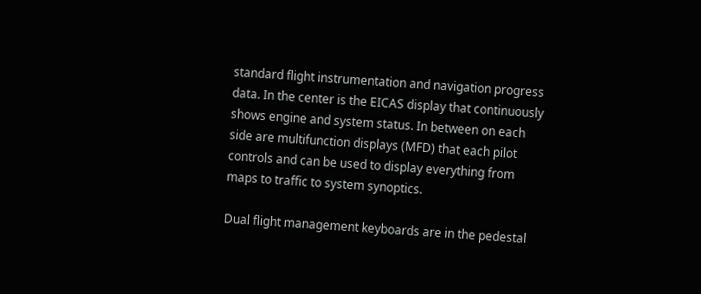standard flight instrumentation and navigation progress data. In the center is the EICAS display that continuously shows engine and system status. In between on each side are multifunction displays (MFD) that each pilot controls and can be used to display everything from maps to traffic to system synoptics.

Dual flight management keyboards are in the pedestal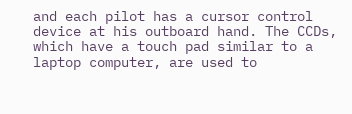and each pilot has a cursor control device at his outboard hand. The CCDs, which have a touch pad similar to a laptop computer, are used to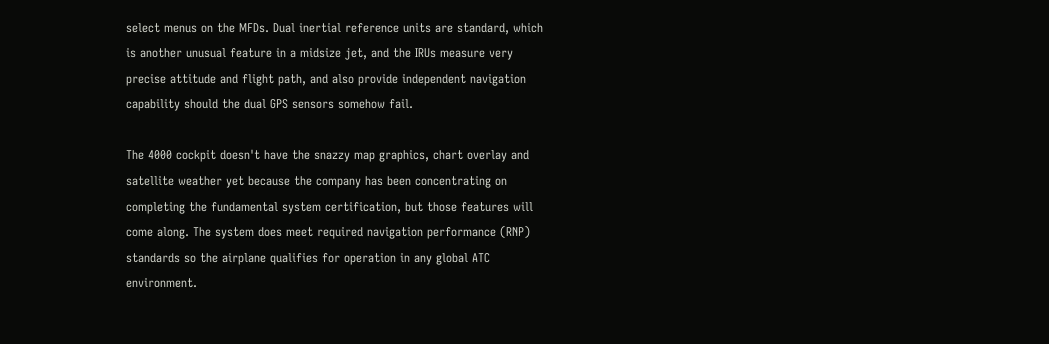select menus on the MFDs. Dual inertial reference units are standard, which is another unusual feature in a midsize jet, and the IRUs measure very precise attitude and flight path, and also provide independent navigation capability should the dual GPS sensors somehow fail.

The 4000 cockpit doesn't have the snazzy map graphics, chart overlay and satellite weather yet because the company has been concentrating on completing the fundamental system certification, but those features will come along. The system does meet required navigation performance (RNP) standards so the airplane qualifies for operation in any global ATC environment.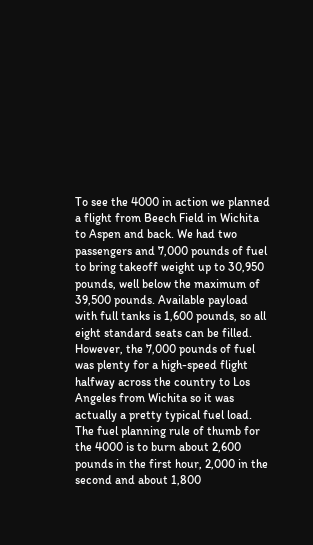To see the 4000 in action we planned a flight from Beech Field in Wichita to Aspen and back. We had two passengers and 7,000 pounds of fuel to bring takeoff weight up to 30,950 pounds, well below the maximum of 39,500 pounds. Available payload with full tanks is 1,600 pounds, so all eight standard seats can be filled. However, the 7,000 pounds of fuel was plenty for a high-speed flight halfway across the country to Los Angeles from Wichita so it was actually a pretty typical fuel load. The fuel planning rule of thumb for the 4000 is to burn about 2,600 pounds in the first hour, 2,000 in the second and about 1,800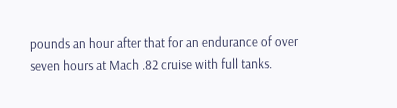pounds an hour after that for an endurance of over seven hours at Mach .82 cruise with full tanks.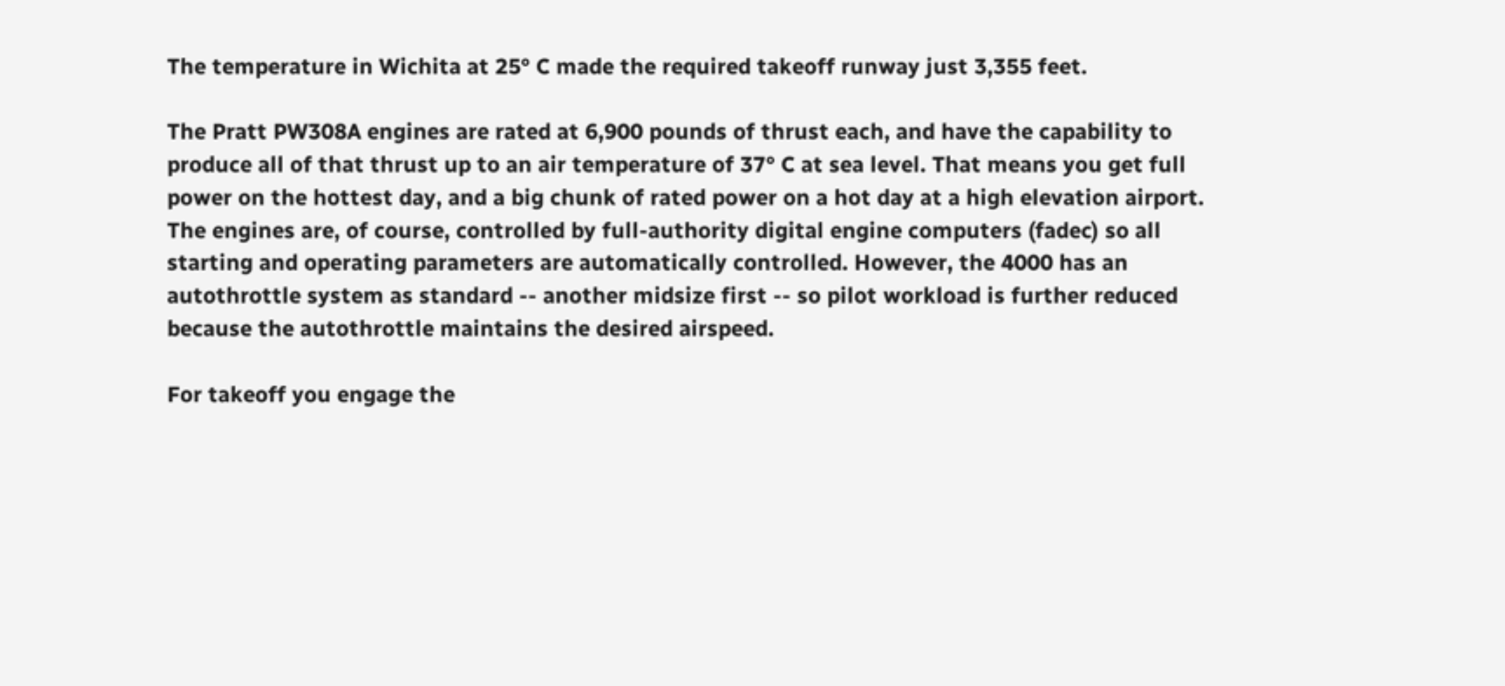The temperature in Wichita at 25° C made the required takeoff runway just 3,355 feet.

The Pratt PW308A engines are rated at 6,900 pounds of thrust each, and have the capability to produce all of that thrust up to an air temperature of 37° C at sea level. That means you get full power on the hottest day, and a big chunk of rated power on a hot day at a high elevation airport. The engines are, of course, controlled by full-authority digital engine computers (fadec) so all starting and operating parameters are automatically controlled. However, the 4000 has an autothrottle system as standard -- another midsize first -- so pilot workload is further reduced because the autothrottle maintains the desired airspeed.

For takeoff you engage the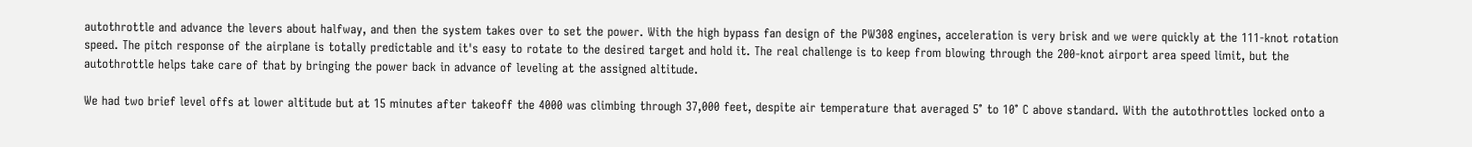autothrottle and advance the levers about halfway, and then the system takes over to set the power. With the high bypass fan design of the PW308 engines, acceleration is very brisk and we were quickly at the 111-knot rotation speed. The pitch response of the airplane is totally predictable and it's easy to rotate to the desired target and hold it. The real challenge is to keep from blowing through the 200-knot airport area speed limit, but the autothrottle helps take care of that by bringing the power back in advance of leveling at the assigned altitude.

We had two brief level offs at lower altitude but at 15 minutes after takeoff the 4000 was climbing through 37,000 feet, despite air temperature that averaged 5° to 10° C above standard. With the autothrottles locked onto a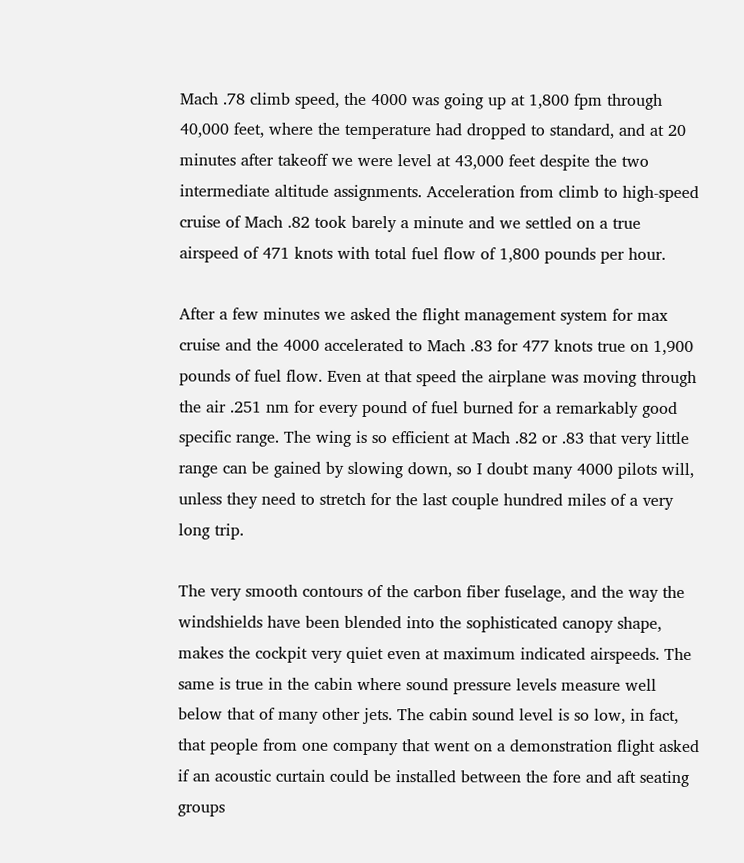Mach .78 climb speed, the 4000 was going up at 1,800 fpm through 40,000 feet, where the temperature had dropped to standard, and at 20 minutes after takeoff we were level at 43,000 feet despite the two intermediate altitude assignments. Acceleration from climb to high-speed cruise of Mach .82 took barely a minute and we settled on a true airspeed of 471 knots with total fuel flow of 1,800 pounds per hour.

After a few minutes we asked the flight management system for max cruise and the 4000 accelerated to Mach .83 for 477 knots true on 1,900 pounds of fuel flow. Even at that speed the airplane was moving through the air .251 nm for every pound of fuel burned for a remarkably good specific range. The wing is so efficient at Mach .82 or .83 that very little range can be gained by slowing down, so I doubt many 4000 pilots will, unless they need to stretch for the last couple hundred miles of a very long trip.

The very smooth contours of the carbon fiber fuselage, and the way the windshields have been blended into the sophisticated canopy shape, makes the cockpit very quiet even at maximum indicated airspeeds. The same is true in the cabin where sound pressure levels measure well below that of many other jets. The cabin sound level is so low, in fact, that people from one company that went on a demonstration flight asked if an acoustic curtain could be installed between the fore and aft seating groups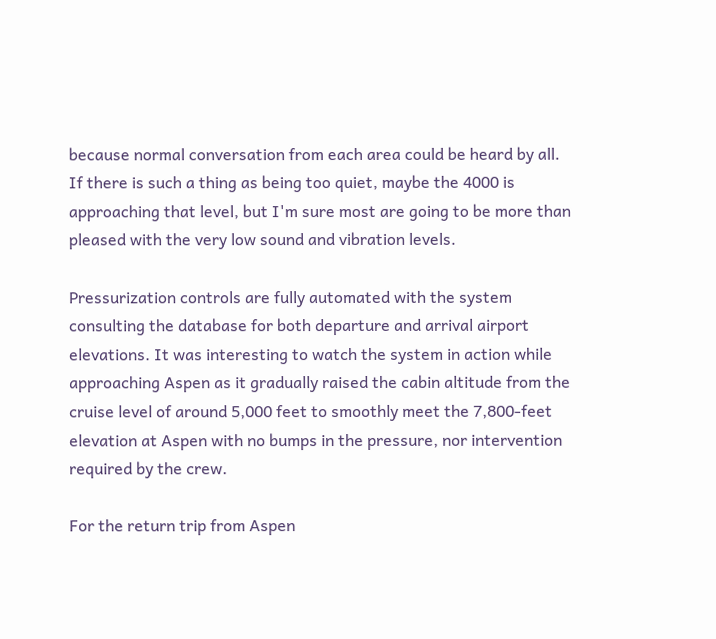because normal conversation from each area could be heard by all. If there is such a thing as being too quiet, maybe the 4000 is approaching that level, but I'm sure most are going to be more than pleased with the very low sound and vibration levels.

Pressurization controls are fully automated with the system consulting the database for both departure and arrival airport elevations. It was interesting to watch the system in action while approaching Aspen as it gradually raised the cabin altitude from the cruise level of around 5,000 feet to smoothly meet the 7,800-feet elevation at Aspen with no bumps in the pressure, nor intervention required by the crew.

For the return trip from Aspen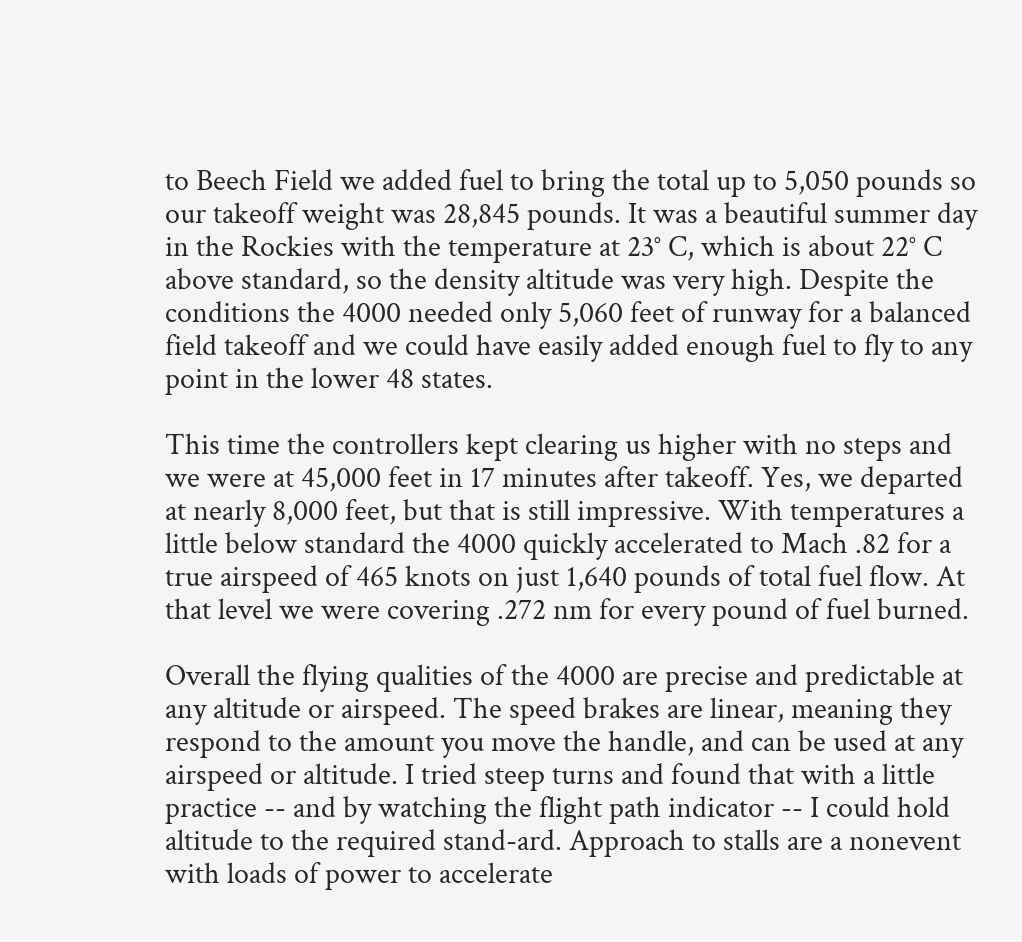to Beech Field we added fuel to bring the total up to 5,050 pounds so our takeoff weight was 28,845 pounds. It was a beautiful summer day in the Rockies with the temperature at 23° C, which is about 22° C above standard, so the density altitude was very high. Despite the conditions the 4000 needed only 5,060 feet of runway for a balanced field takeoff and we could have easily added enough fuel to fly to any point in the lower 48 states.

This time the controllers kept clearing us higher with no steps and we were at 45,000 feet in 17 minutes after takeoff. Yes, we departed at nearly 8,000 feet, but that is still impressive. With temperatures a little below standard the 4000 quickly accelerated to Mach .82 for a true airspeed of 465 knots on just 1,640 pounds of total fuel flow. At that level we were covering .272 nm for every pound of fuel burned.

Overall the flying qualities of the 4000 are precise and predictable at any altitude or airspeed. The speed brakes are linear, meaning they respond to the amount you move the handle, and can be used at any airspeed or altitude. I tried steep turns and found that with a little practice -- and by watching the flight path indicator -- I could hold altitude to the required stand-ard. Approach to stalls are a nonevent with loads of power to accelerate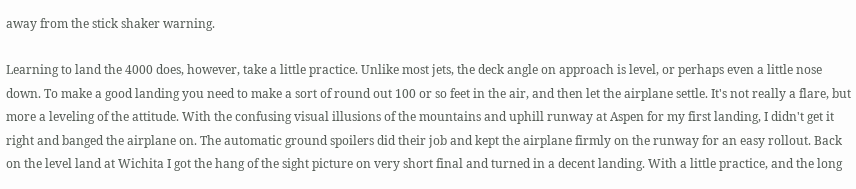away from the stick shaker warning.

Learning to land the 4000 does, however, take a little practice. Unlike most jets, the deck angle on approach is level, or perhaps even a little nose down. To make a good landing you need to make a sort of round out 100 or so feet in the air, and then let the airplane settle. It's not really a flare, but more a leveling of the attitude. With the confusing visual illusions of the mountains and uphill runway at Aspen for my first landing, I didn't get it right and banged the airplane on. The automatic ground spoilers did their job and kept the airplane firmly on the runway for an easy rollout. Back on the level land at Wichita I got the hang of the sight picture on very short final and turned in a decent landing. With a little practice, and the long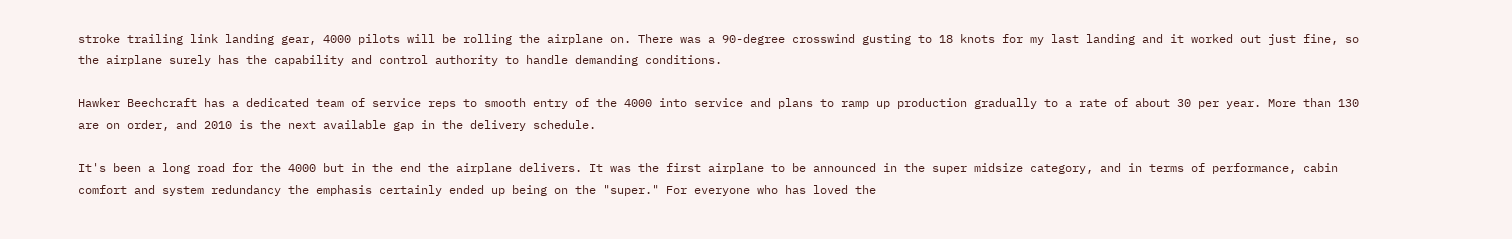stroke trailing link landing gear, 4000 pilots will be rolling the airplane on. There was a 90-degree crosswind gusting to 18 knots for my last landing and it worked out just fine, so the airplane surely has the capability and control authority to handle demanding conditions.

Hawker Beechcraft has a dedicated team of service reps to smooth entry of the 4000 into service and plans to ramp up production gradually to a rate of about 30 per year. More than 130 are on order, and 2010 is the next available gap in the delivery schedule.

It's been a long road for the 4000 but in the end the airplane delivers. It was the first airplane to be announced in the super midsize category, and in terms of performance, cabin comfort and system redundancy the emphasis certainly ended up being on the "super." For everyone who has loved the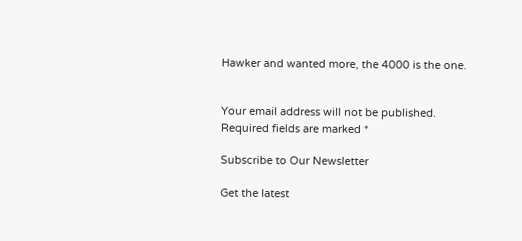Hawker and wanted more, the 4000 is the one.


Your email address will not be published. Required fields are marked *

Subscribe to Our Newsletter

Get the latest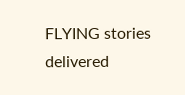FLYING stories delivered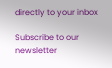directly to your inbox

Subscribe to our newsletter